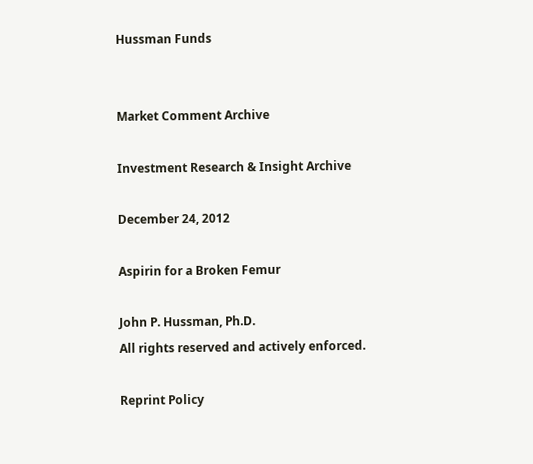Hussman Funds


Market Comment Archive

Investment Research & Insight Archive

December 24, 2012

Aspirin for a Broken Femur

John P. Hussman, Ph.D.
All rights reserved and actively enforced.

Reprint Policy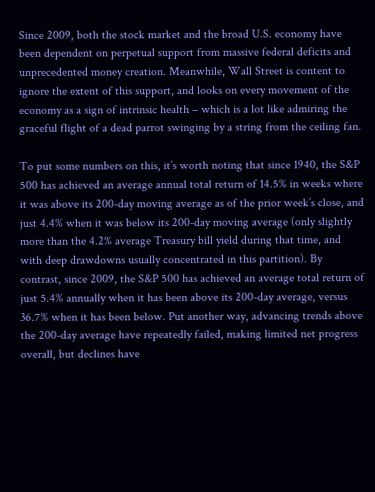Since 2009, both the stock market and the broad U.S. economy have been dependent on perpetual support from massive federal deficits and unprecedented money creation. Meanwhile, Wall Street is content to ignore the extent of this support, and looks on every movement of the economy as a sign of intrinsic health – which is a lot like admiring the graceful flight of a dead parrot swinging by a string from the ceiling fan.

To put some numbers on this, it’s worth noting that since 1940, the S&P 500 has achieved an average annual total return of 14.5% in weeks where it was above its 200-day moving average as of the prior week’s close, and just 4.4% when it was below its 200-day moving average (only slightly more than the 4.2% average Treasury bill yield during that time, and with deep drawdowns usually concentrated in this partition). By contrast, since 2009, the S&P 500 has achieved an average total return of just 5.4% annually when it has been above its 200-day average, versus 36.7% when it has been below. Put another way, advancing trends above the 200-day average have repeatedly failed, making limited net progress overall, but declines have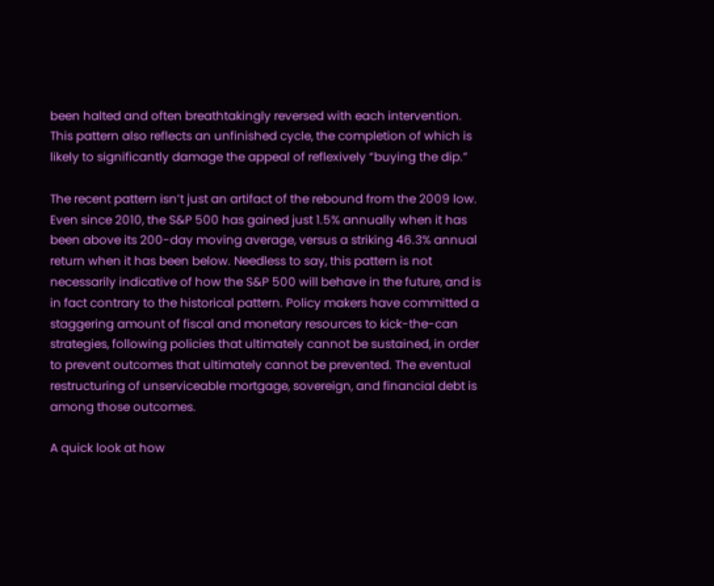been halted and often breathtakingly reversed with each intervention. This pattern also reflects an unfinished cycle, the completion of which is likely to significantly damage the appeal of reflexively “buying the dip.”

The recent pattern isn’t just an artifact of the rebound from the 2009 low. Even since 2010, the S&P 500 has gained just 1.5% annually when it has been above its 200-day moving average, versus a striking 46.3% annual return when it has been below. Needless to say, this pattern is not necessarily indicative of how the S&P 500 will behave in the future, and is in fact contrary to the historical pattern. Policy makers have committed a staggering amount of fiscal and monetary resources to kick-the-can strategies, following policies that ultimately cannot be sustained, in order to prevent outcomes that ultimately cannot be prevented. The eventual restructuring of unserviceable mortgage, sovereign, and financial debt is among those outcomes.

A quick look at how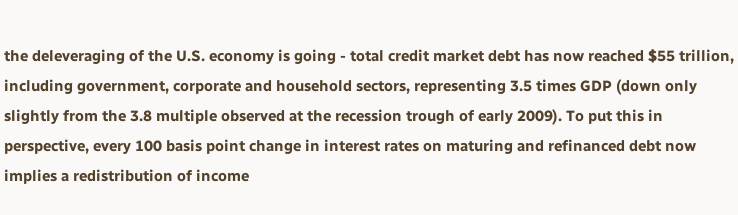the deleveraging of the U.S. economy is going - total credit market debt has now reached $55 trillion, including government, corporate and household sectors, representing 3.5 times GDP (down only slightly from the 3.8 multiple observed at the recession trough of early 2009). To put this in perspective, every 100 basis point change in interest rates on maturing and refinanced debt now implies a redistribution of income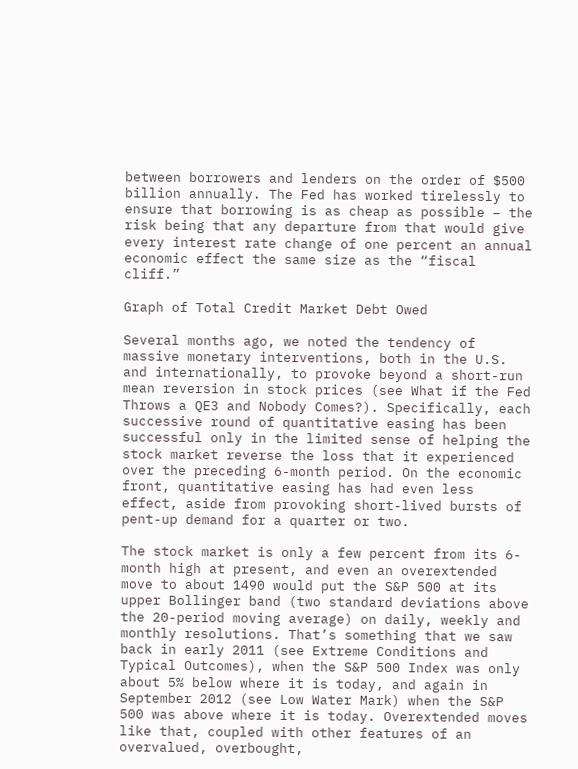between borrowers and lenders on the order of $500 billion annually. The Fed has worked tirelessly to ensure that borrowing is as cheap as possible – the risk being that any departure from that would give every interest rate change of one percent an annual economic effect the same size as the “fiscal cliff.”

Graph of Total Credit Market Debt Owed

Several months ago, we noted the tendency of massive monetary interventions, both in the U.S. and internationally, to provoke beyond a short-run mean reversion in stock prices (see What if the Fed Throws a QE3 and Nobody Comes?). Specifically, each successive round of quantitative easing has been successful only in the limited sense of helping the stock market reverse the loss that it experienced over the preceding 6-month period. On the economic front, quantitative easing has had even less effect, aside from provoking short-lived bursts of pent-up demand for a quarter or two.

The stock market is only a few percent from its 6-month high at present, and even an overextended move to about 1490 would put the S&P 500 at its upper Bollinger band (two standard deviations above the 20-period moving average) on daily, weekly and monthly resolutions. That’s something that we saw back in early 2011 (see Extreme Conditions and Typical Outcomes), when the S&P 500 Index was only about 5% below where it is today, and again in September 2012 (see Low Water Mark) when the S&P 500 was above where it is today. Overextended moves like that, coupled with other features of an overvalued, overbought,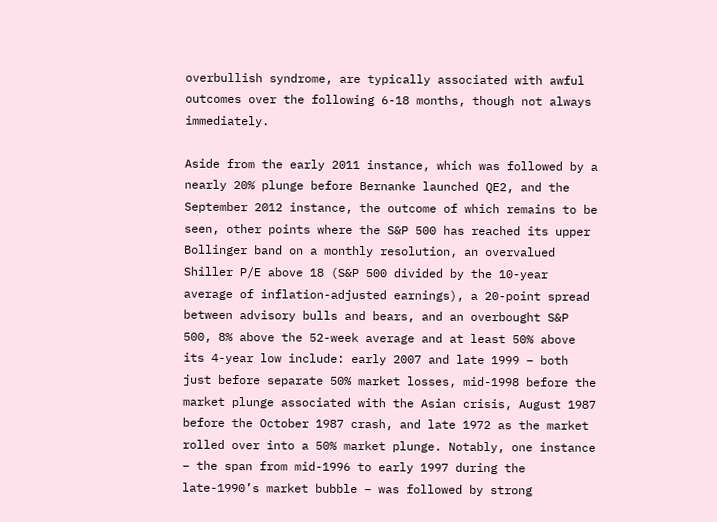overbullish syndrome, are typically associated with awful outcomes over the following 6-18 months, though not always immediately.

Aside from the early 2011 instance, which was followed by a nearly 20% plunge before Bernanke launched QE2, and the September 2012 instance, the outcome of which remains to be seen, other points where the S&P 500 has reached its upper Bollinger band on a monthly resolution, an overvalued Shiller P/E above 18 (S&P 500 divided by the 10-year average of inflation-adjusted earnings), a 20-point spread between advisory bulls and bears, and an overbought S&P 500, 8% above the 52-week average and at least 50% above its 4-year low include: early 2007 and late 1999 – both just before separate 50% market losses, mid-1998 before the market plunge associated with the Asian crisis, August 1987 before the October 1987 crash, and late 1972 as the market rolled over into a 50% market plunge. Notably, one instance – the span from mid-1996 to early 1997 during the late-1990’s market bubble – was followed by strong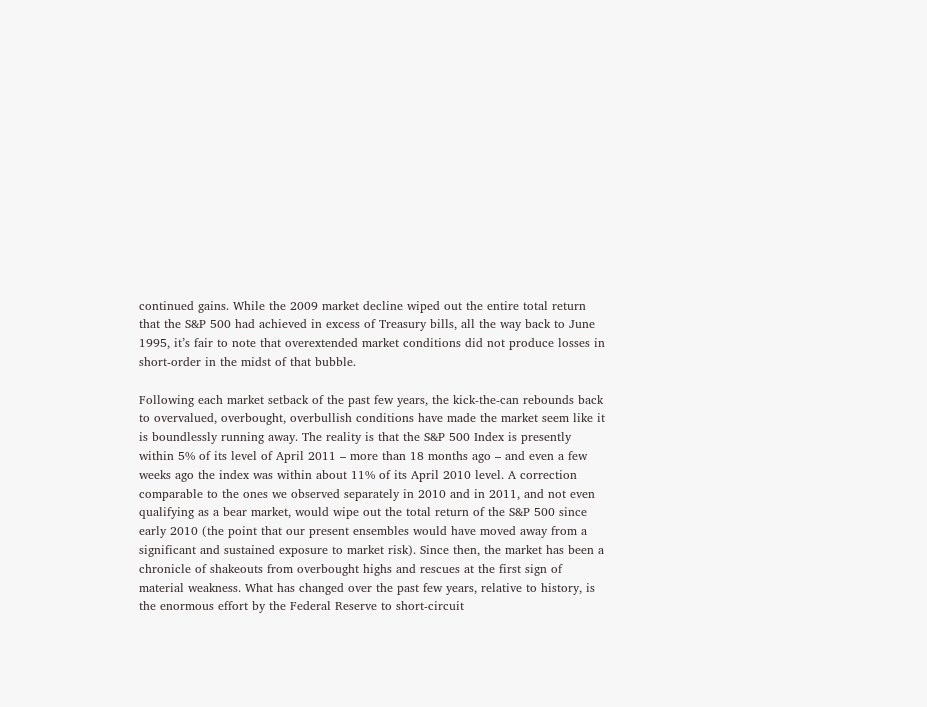continued gains. While the 2009 market decline wiped out the entire total return that the S&P 500 had achieved in excess of Treasury bills, all the way back to June 1995, it’s fair to note that overextended market conditions did not produce losses in short-order in the midst of that bubble.

Following each market setback of the past few years, the kick-the-can rebounds back to overvalued, overbought, overbullish conditions have made the market seem like it is boundlessly running away. The reality is that the S&P 500 Index is presently within 5% of its level of April 2011 – more than 18 months ago – and even a few weeks ago the index was within about 11% of its April 2010 level. A correction comparable to the ones we observed separately in 2010 and in 2011, and not even qualifying as a bear market, would wipe out the total return of the S&P 500 since early 2010 (the point that our present ensembles would have moved away from a significant and sustained exposure to market risk). Since then, the market has been a chronicle of shakeouts from overbought highs and rescues at the first sign of material weakness. What has changed over the past few years, relative to history, is the enormous effort by the Federal Reserve to short-circuit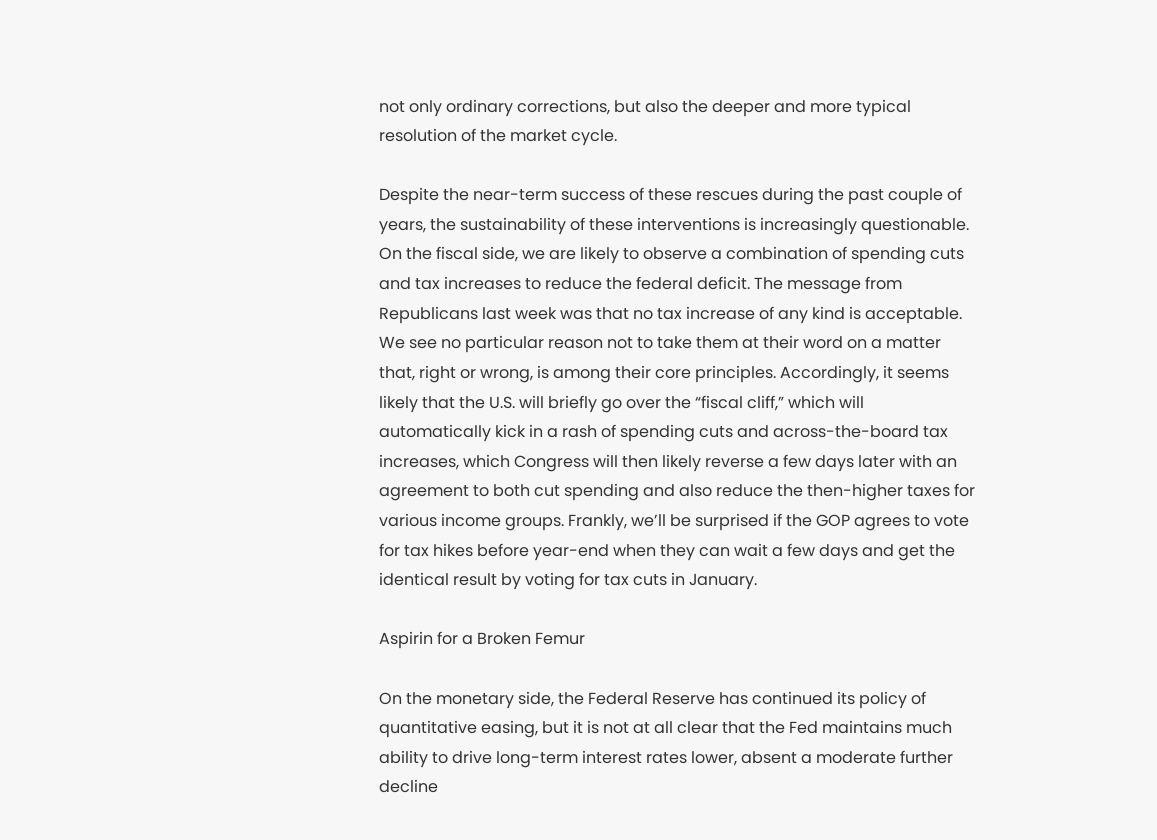not only ordinary corrections, but also the deeper and more typical resolution of the market cycle.

Despite the near-term success of these rescues during the past couple of years, the sustainability of these interventions is increasingly questionable. On the fiscal side, we are likely to observe a combination of spending cuts and tax increases to reduce the federal deficit. The message from Republicans last week was that no tax increase of any kind is acceptable. We see no particular reason not to take them at their word on a matter that, right or wrong, is among their core principles. Accordingly, it seems likely that the U.S. will briefly go over the “fiscal cliff,” which will automatically kick in a rash of spending cuts and across-the-board tax increases, which Congress will then likely reverse a few days later with an agreement to both cut spending and also reduce the then-higher taxes for various income groups. Frankly, we’ll be surprised if the GOP agrees to vote for tax hikes before year-end when they can wait a few days and get the identical result by voting for tax cuts in January.

Aspirin for a Broken Femur

On the monetary side, the Federal Reserve has continued its policy of quantitative easing, but it is not at all clear that the Fed maintains much ability to drive long-term interest rates lower, absent a moderate further decline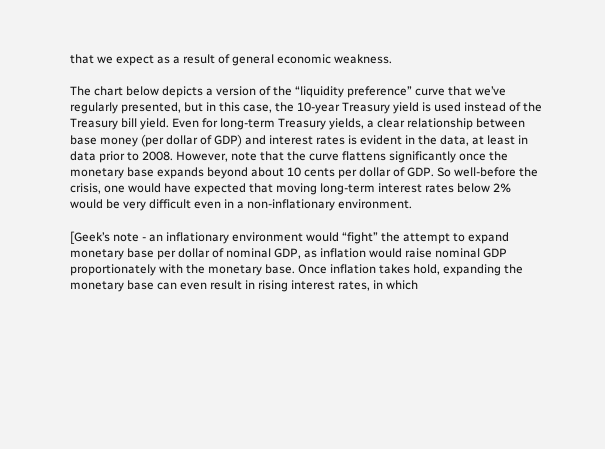that we expect as a result of general economic weakness.

The chart below depicts a version of the “liquidity preference” curve that we’ve regularly presented, but in this case, the 10-year Treasury yield is used instead of the Treasury bill yield. Even for long-term Treasury yields, a clear relationship between base money (per dollar of GDP) and interest rates is evident in the data, at least in data prior to 2008. However, note that the curve flattens significantly once the monetary base expands beyond about 10 cents per dollar of GDP. So well-before the crisis, one would have expected that moving long-term interest rates below 2% would be very difficult even in a non-inflationary environment.

[Geek’s note - an inflationary environment would “fight” the attempt to expand monetary base per dollar of nominal GDP, as inflation would raise nominal GDP proportionately with the monetary base. Once inflation takes hold, expanding the monetary base can even result in rising interest rates, in which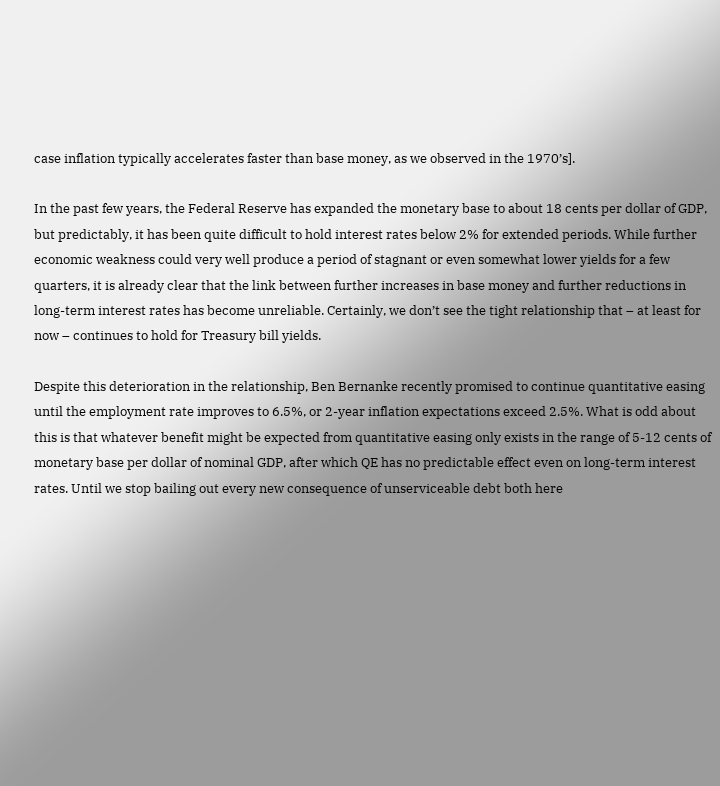case inflation typically accelerates faster than base money, as we observed in the 1970’s].

In the past few years, the Federal Reserve has expanded the monetary base to about 18 cents per dollar of GDP, but predictably, it has been quite difficult to hold interest rates below 2% for extended periods. While further economic weakness could very well produce a period of stagnant or even somewhat lower yields for a few quarters, it is already clear that the link between further increases in base money and further reductions in long-term interest rates has become unreliable. Certainly, we don’t see the tight relationship that – at least for now – continues to hold for Treasury bill yields.

Despite this deterioration in the relationship, Ben Bernanke recently promised to continue quantitative easing until the employment rate improves to 6.5%, or 2-year inflation expectations exceed 2.5%. What is odd about this is that whatever benefit might be expected from quantitative easing only exists in the range of 5-12 cents of monetary base per dollar of nominal GDP, after which QE has no predictable effect even on long-term interest rates. Until we stop bailing out every new consequence of unserviceable debt both here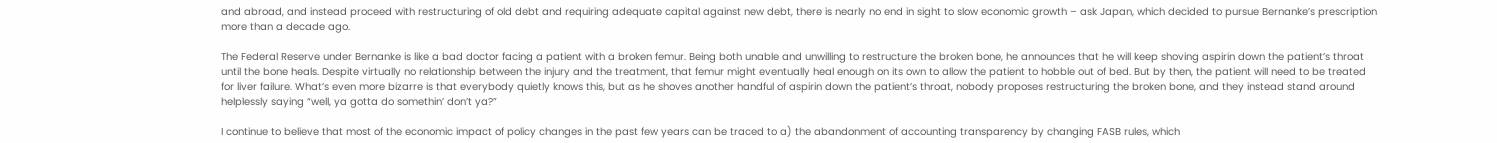and abroad, and instead proceed with restructuring of old debt and requiring adequate capital against new debt, there is nearly no end in sight to slow economic growth – ask Japan, which decided to pursue Bernanke’s prescription more than a decade ago.

The Federal Reserve under Bernanke is like a bad doctor facing a patient with a broken femur. Being both unable and unwilling to restructure the broken bone, he announces that he will keep shoving aspirin down the patient’s throat until the bone heals. Despite virtually no relationship between the injury and the treatment, that femur might eventually heal enough on its own to allow the patient to hobble out of bed. But by then, the patient will need to be treated for liver failure. What’s even more bizarre is that everybody quietly knows this, but as he shoves another handful of aspirin down the patient’s throat, nobody proposes restructuring the broken bone, and they instead stand around helplessly saying “well, ya gotta do somethin’ don’t ya?”

I continue to believe that most of the economic impact of policy changes in the past few years can be traced to a) the abandonment of accounting transparency by changing FASB rules, which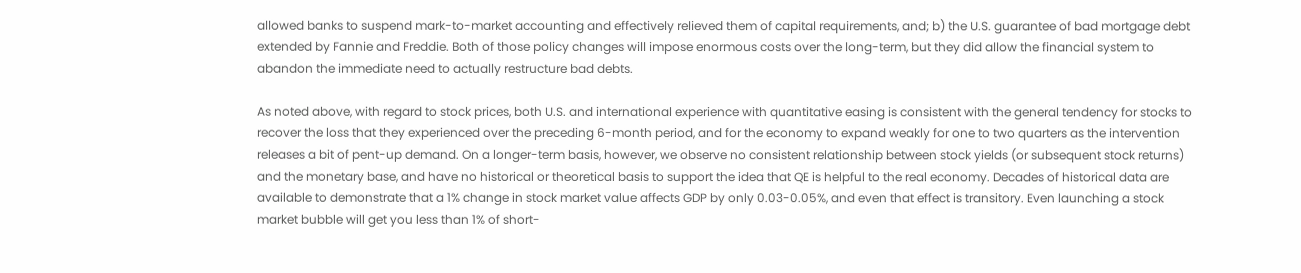allowed banks to suspend mark-to-market accounting and effectively relieved them of capital requirements, and; b) the U.S. guarantee of bad mortgage debt extended by Fannie and Freddie. Both of those policy changes will impose enormous costs over the long-term, but they did allow the financial system to abandon the immediate need to actually restructure bad debts.

As noted above, with regard to stock prices, both U.S. and international experience with quantitative easing is consistent with the general tendency for stocks to recover the loss that they experienced over the preceding 6-month period, and for the economy to expand weakly for one to two quarters as the intervention releases a bit of pent-up demand. On a longer-term basis, however, we observe no consistent relationship between stock yields (or subsequent stock returns) and the monetary base, and have no historical or theoretical basis to support the idea that QE is helpful to the real economy. Decades of historical data are available to demonstrate that a 1% change in stock market value affects GDP by only 0.03-0.05%, and even that effect is transitory. Even launching a stock market bubble will get you less than 1% of short-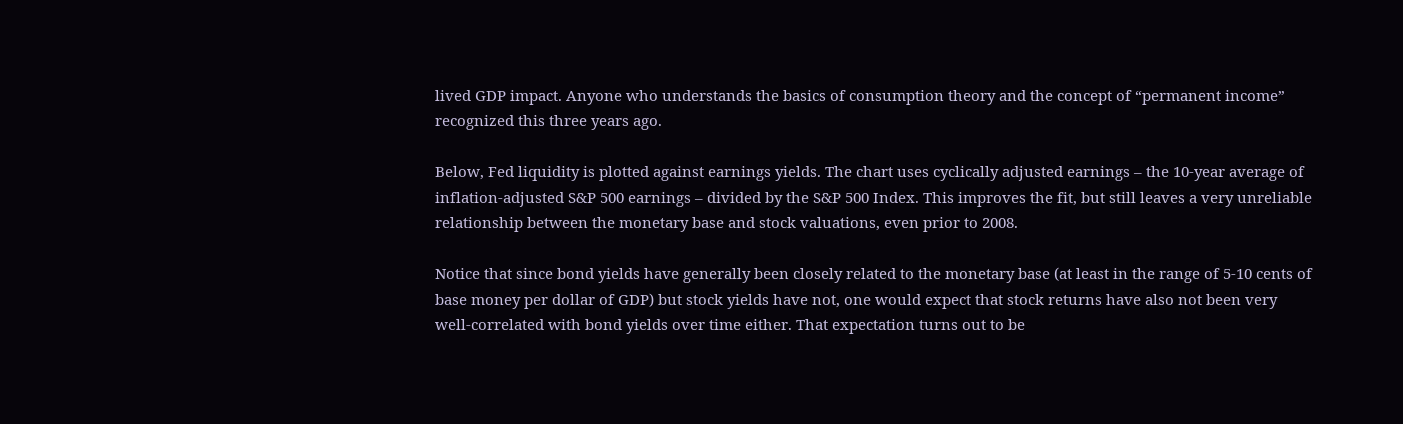lived GDP impact. Anyone who understands the basics of consumption theory and the concept of “permanent income” recognized this three years ago.

Below, Fed liquidity is plotted against earnings yields. The chart uses cyclically adjusted earnings – the 10-year average of inflation-adjusted S&P 500 earnings – divided by the S&P 500 Index. This improves the fit, but still leaves a very unreliable relationship between the monetary base and stock valuations, even prior to 2008.

Notice that since bond yields have generally been closely related to the monetary base (at least in the range of 5-10 cents of base money per dollar of GDP) but stock yields have not, one would expect that stock returns have also not been very well-correlated with bond yields over time either. That expectation turns out to be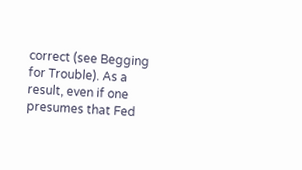correct (see Begging for Trouble). As a result, even if one presumes that Fed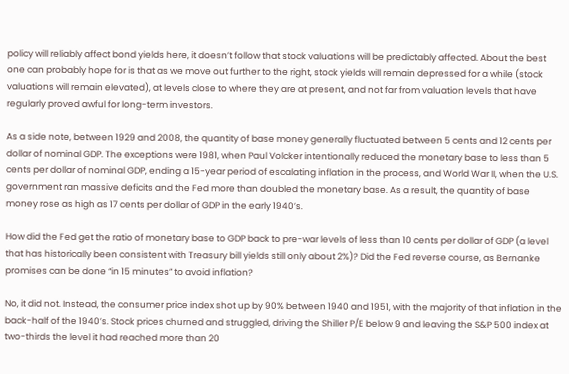policy will reliably affect bond yields here, it doesn’t follow that stock valuations will be predictably affected. About the best one can probably hope for is that as we move out further to the right, stock yields will remain depressed for a while (stock valuations will remain elevated), at levels close to where they are at present, and not far from valuation levels that have regularly proved awful for long-term investors.

As a side note, between 1929 and 2008, the quantity of base money generally fluctuated between 5 cents and 12 cents per dollar of nominal GDP. The exceptions were 1981, when Paul Volcker intentionally reduced the monetary base to less than 5 cents per dollar of nominal GDP, ending a 15-year period of escalating inflation in the process, and World War II, when the U.S. government ran massive deficits and the Fed more than doubled the monetary base. As a result, the quantity of base money rose as high as 17 cents per dollar of GDP in the early 1940’s.

How did the Fed get the ratio of monetary base to GDP back to pre-war levels of less than 10 cents per dollar of GDP (a level that has historically been consistent with Treasury bill yields still only about 2%)? Did the Fed reverse course, as Bernanke promises can be done “in 15 minutes” to avoid inflation?

No, it did not. Instead, the consumer price index shot up by 90% between 1940 and 1951, with the majority of that inflation in the back-half of the 1940’s. Stock prices churned and struggled, driving the Shiller P/E below 9 and leaving the S&P 500 index at two-thirds the level it had reached more than 20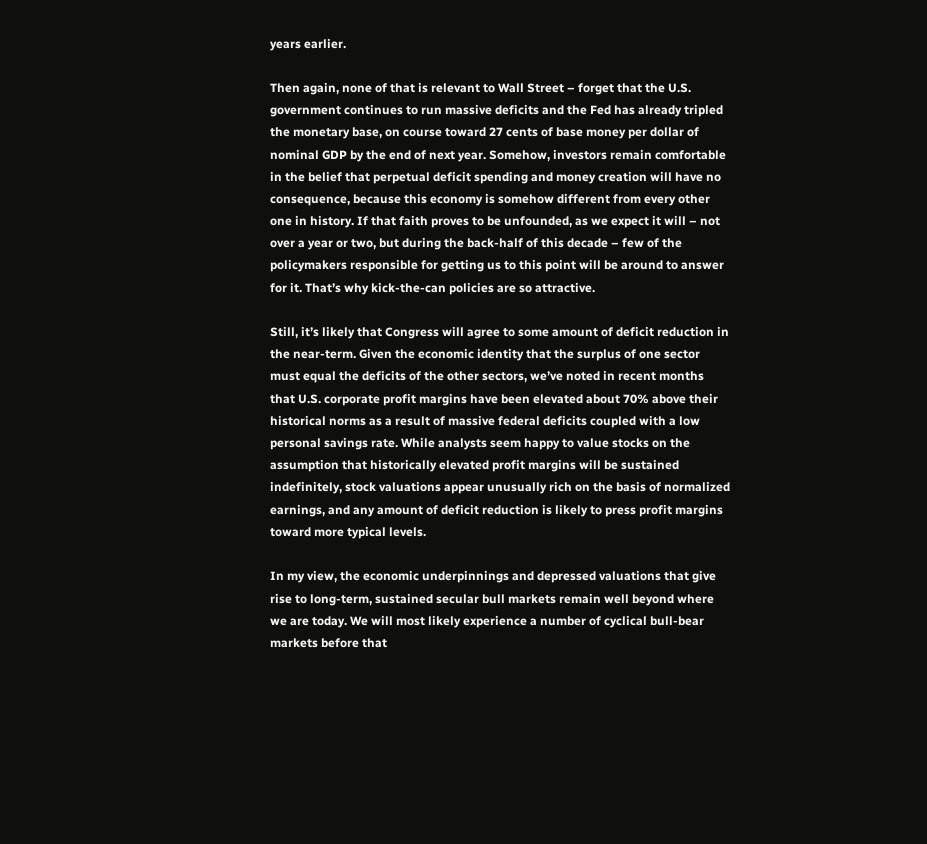years earlier.

Then again, none of that is relevant to Wall Street – forget that the U.S. government continues to run massive deficits and the Fed has already tripled the monetary base, on course toward 27 cents of base money per dollar of nominal GDP by the end of next year. Somehow, investors remain comfortable in the belief that perpetual deficit spending and money creation will have no consequence, because this economy is somehow different from every other one in history. If that faith proves to be unfounded, as we expect it will – not over a year or two, but during the back-half of this decade – few of the policymakers responsible for getting us to this point will be around to answer for it. That’s why kick-the-can policies are so attractive.

Still, it’s likely that Congress will agree to some amount of deficit reduction in the near-term. Given the economic identity that the surplus of one sector must equal the deficits of the other sectors, we’ve noted in recent months that U.S. corporate profit margins have been elevated about 70% above their historical norms as a result of massive federal deficits coupled with a low personal savings rate. While analysts seem happy to value stocks on the assumption that historically elevated profit margins will be sustained indefinitely, stock valuations appear unusually rich on the basis of normalized earnings, and any amount of deficit reduction is likely to press profit margins toward more typical levels.

In my view, the economic underpinnings and depressed valuations that give rise to long-term, sustained secular bull markets remain well beyond where we are today. We will most likely experience a number of cyclical bull-bear markets before that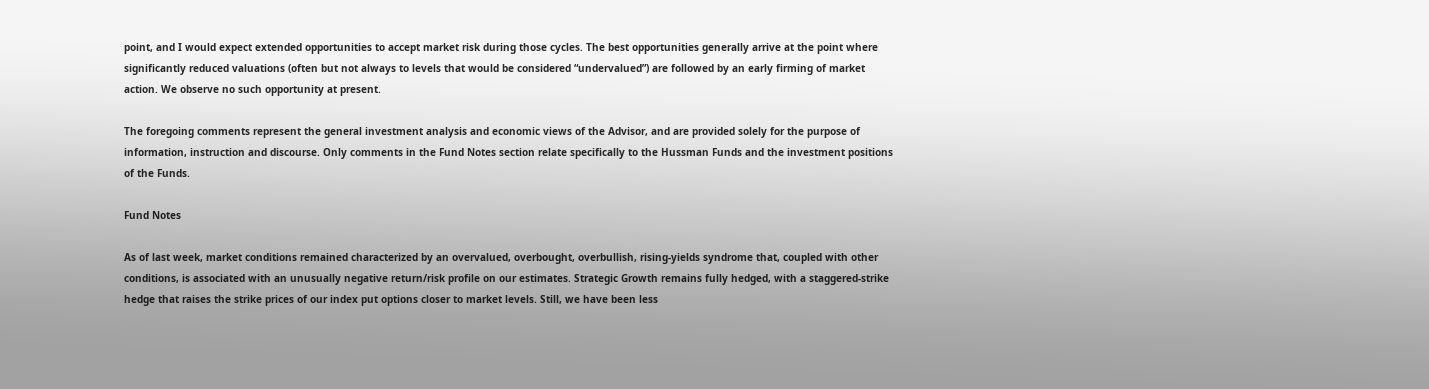point, and I would expect extended opportunities to accept market risk during those cycles. The best opportunities generally arrive at the point where significantly reduced valuations (often but not always to levels that would be considered “undervalued”) are followed by an early firming of market action. We observe no such opportunity at present.

The foregoing comments represent the general investment analysis and economic views of the Advisor, and are provided solely for the purpose of information, instruction and discourse. Only comments in the Fund Notes section relate specifically to the Hussman Funds and the investment positions of the Funds.

Fund Notes

As of last week, market conditions remained characterized by an overvalued, overbought, overbullish, rising-yields syndrome that, coupled with other conditions, is associated with an unusually negative return/risk profile on our estimates. Strategic Growth remains fully hedged, with a staggered-strike hedge that raises the strike prices of our index put options closer to market levels. Still, we have been less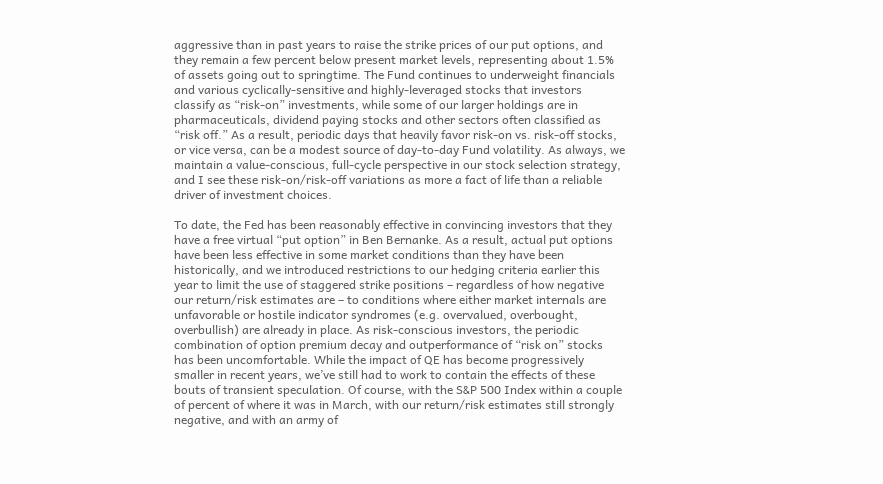aggressive than in past years to raise the strike prices of our put options, and they remain a few percent below present market levels, representing about 1.5% of assets going out to springtime. The Fund continues to underweight financials and various cyclically-sensitive and highly-leveraged stocks that investors classify as “risk-on” investments, while some of our larger holdings are in pharmaceuticals, dividend paying stocks and other sectors often classified as “risk off.” As a result, periodic days that heavily favor risk-on vs. risk-off stocks, or vice versa, can be a modest source of day-to-day Fund volatility. As always, we maintain a value-conscious, full-cycle perspective in our stock selection strategy, and I see these risk-on/risk-off variations as more a fact of life than a reliable driver of investment choices.

To date, the Fed has been reasonably effective in convincing investors that they have a free virtual “put option” in Ben Bernanke. As a result, actual put options have been less effective in some market conditions than they have been historically, and we introduced restrictions to our hedging criteria earlier this year to limit the use of staggered strike positions – regardless of how negative our return/risk estimates are – to conditions where either market internals are unfavorable or hostile indicator syndromes (e.g. overvalued, overbought, overbullish) are already in place. As risk-conscious investors, the periodic combination of option premium decay and outperformance of “risk on” stocks has been uncomfortable. While the impact of QE has become progressively smaller in recent years, we’ve still had to work to contain the effects of these bouts of transient speculation. Of course, with the S&P 500 Index within a couple of percent of where it was in March, with our return/risk estimates still strongly negative, and with an army of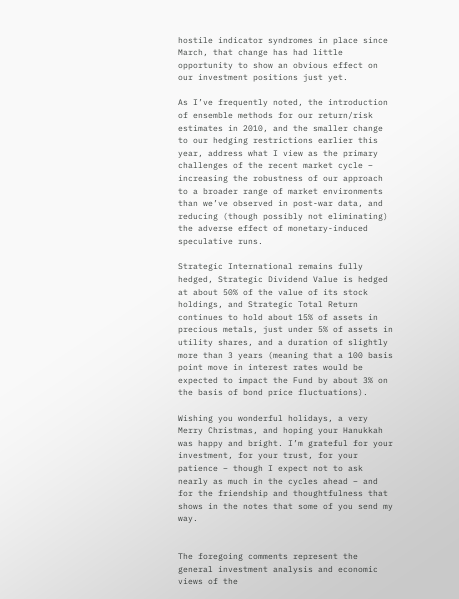hostile indicator syndromes in place since March, that change has had little opportunity to show an obvious effect on our investment positions just yet.

As I’ve frequently noted, the introduction of ensemble methods for our return/risk estimates in 2010, and the smaller change to our hedging restrictions earlier this year, address what I view as the primary challenges of the recent market cycle – increasing the robustness of our approach to a broader range of market environments than we’ve observed in post-war data, and reducing (though possibly not eliminating) the adverse effect of monetary-induced speculative runs.

Strategic International remains fully hedged, Strategic Dividend Value is hedged at about 50% of the value of its stock holdings, and Strategic Total Return continues to hold about 15% of assets in precious metals, just under 5% of assets in utility shares, and a duration of slightly more than 3 years (meaning that a 100 basis point move in interest rates would be expected to impact the Fund by about 3% on the basis of bond price fluctuations).

Wishing you wonderful holidays, a very Merry Christmas, and hoping your Hanukkah was happy and bright. I’m grateful for your investment, for your trust, for your patience – though I expect not to ask nearly as much in the cycles ahead – and for the friendship and thoughtfulness that shows in the notes that some of you send my way.


The foregoing comments represent the general investment analysis and economic views of the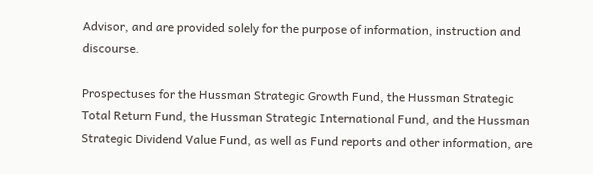Advisor, and are provided solely for the purpose of information, instruction and discourse.

Prospectuses for the Hussman Strategic Growth Fund, the Hussman Strategic Total Return Fund, the Hussman Strategic International Fund, and the Hussman Strategic Dividend Value Fund, as well as Fund reports and other information, are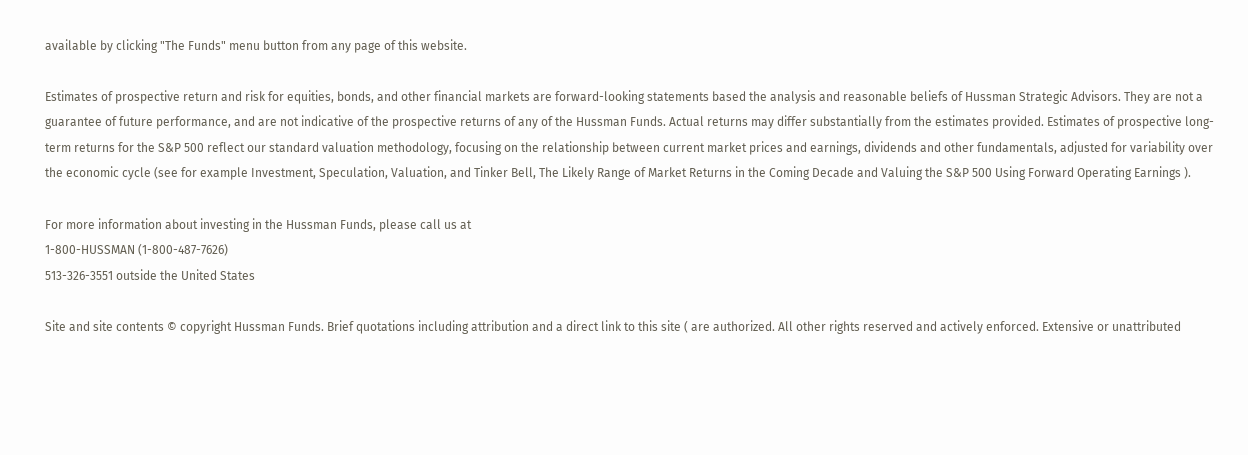available by clicking "The Funds" menu button from any page of this website.

Estimates of prospective return and risk for equities, bonds, and other financial markets are forward-looking statements based the analysis and reasonable beliefs of Hussman Strategic Advisors. They are not a guarantee of future performance, and are not indicative of the prospective returns of any of the Hussman Funds. Actual returns may differ substantially from the estimates provided. Estimates of prospective long-term returns for the S&P 500 reflect our standard valuation methodology, focusing on the relationship between current market prices and earnings, dividends and other fundamentals, adjusted for variability over the economic cycle (see for example Investment, Speculation, Valuation, and Tinker Bell, The Likely Range of Market Returns in the Coming Decade and Valuing the S&P 500 Using Forward Operating Earnings ).

For more information about investing in the Hussman Funds, please call us at
1-800-HUSSMAN (1-800-487-7626)
513-326-3551 outside the United States

Site and site contents © copyright Hussman Funds. Brief quotations including attribution and a direct link to this site ( are authorized. All other rights reserved and actively enforced. Extensive or unattributed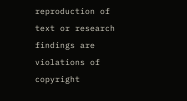reproduction of text or research findings are violations of copyright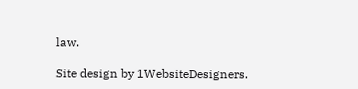law.

Site design by 1WebsiteDesigners.